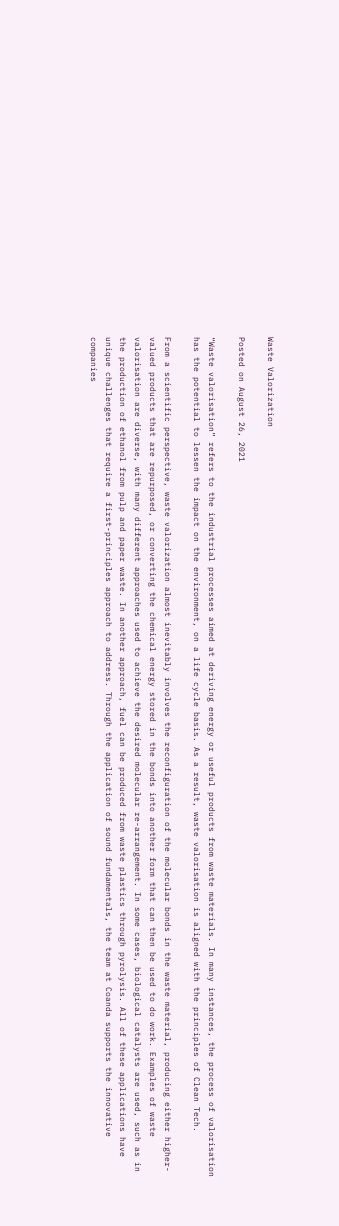Waste Valorization

Posted on August 26, 2021

“Waste valorisation” refers to the industrial processes aimed at deriving energy or useful products from waste materials. In many instances, the process of valorisation has the potential to lessen the impact on the environment, on a life cycle basis. As a result, waste valorisation is aligned with the principles of Clean Tech.

From a scientific perspective, waste valorization almost inevitably involves the reconfiguration of the molecular bonds in the waste material, producing either higher-valued products that are repurposed, or converting the chemical energy stored in the bonds into another form that can then be used to do work. Examples of waste valorisation are diverse, with many different approaches used to achieve the desired molecular re-arrangement. In some cases, biological catalysts are used, such as in the production of ethanol from pulp and paper waste. In another approach, fuel can be produced from waste plastics through pyrolysis. All of these applications have unique challenges that require a first-principles approach to address. Through the application of sound fundamentals, the team at Coanda supports the innovative companies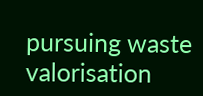pursuing waste valorisation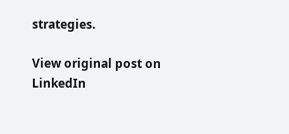strategies.

View original post on LinkedIn